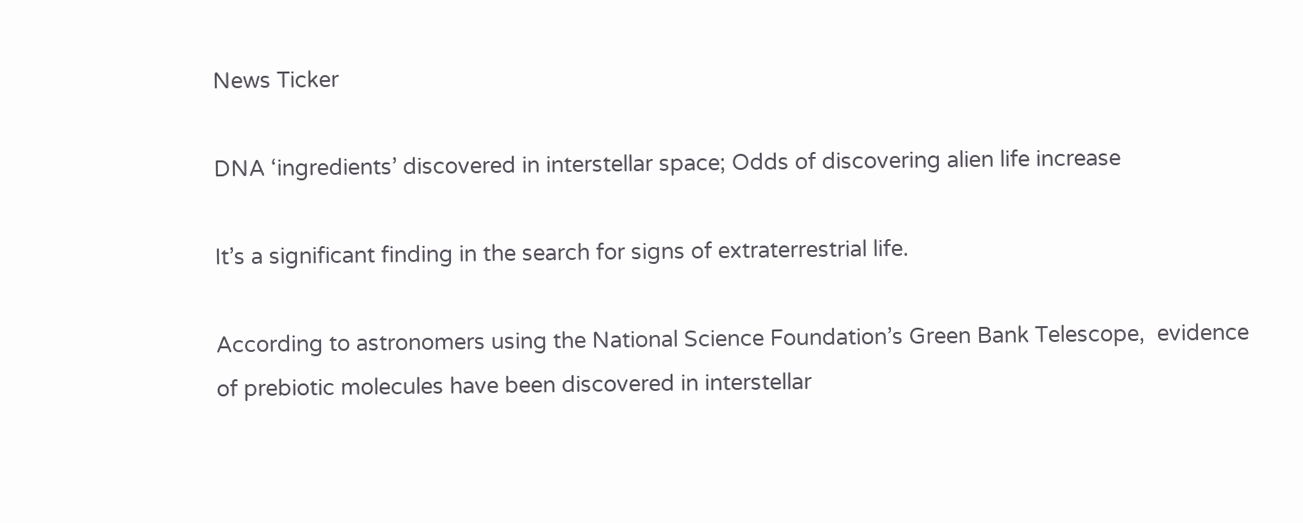News Ticker

DNA ‘ingredients’ discovered in interstellar space; Odds of discovering alien life increase

It’s a significant finding in the search for signs of extraterrestrial life.

According to astronomers using the National Science Foundation’s Green Bank Telescope,  evidence of prebiotic molecules have been discovered in interstellar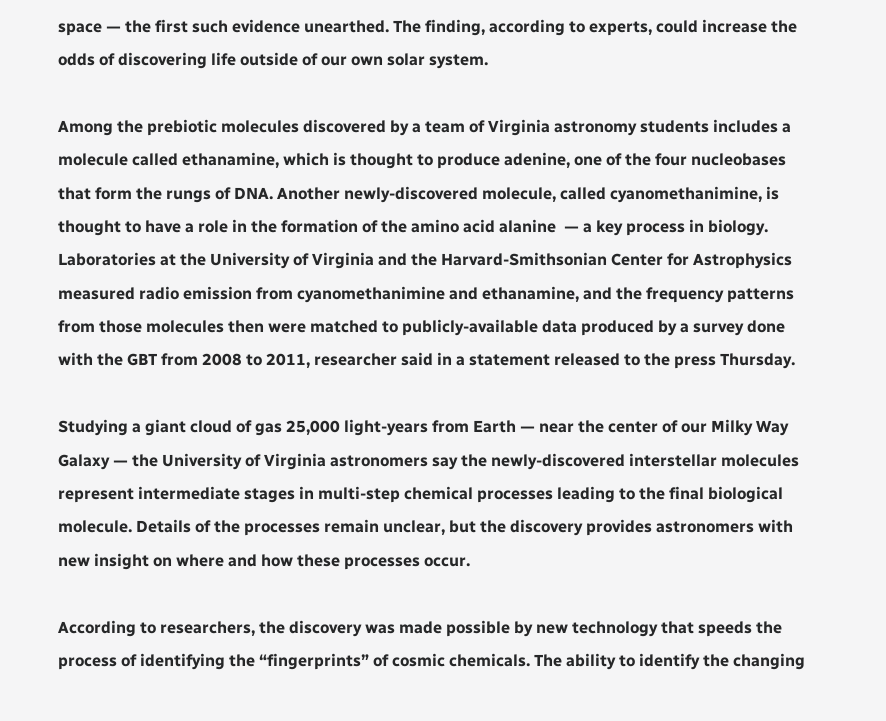space — the first such evidence unearthed. The finding, according to experts, could increase the odds of discovering life outside of our own solar system.

Among the prebiotic molecules discovered by a team of Virginia astronomy students includes a molecule called ethanamine, which is thought to produce adenine, one of the four nucleobases that form the rungs of DNA. Another newly-discovered molecule, called cyanomethanimine, is thought to have a role in the formation of the amino acid alanine  — a key process in biology. Laboratories at the University of Virginia and the Harvard-Smithsonian Center for Astrophysics measured radio emission from cyanomethanimine and ethanamine, and the frequency patterns from those molecules then were matched to publicly-available data produced by a survey done with the GBT from 2008 to 2011, researcher said in a statement released to the press Thursday.

Studying a giant cloud of gas 25,000 light-years from Earth — near the center of our Milky Way Galaxy — the University of Virginia astronomers say the newly-discovered interstellar molecules represent intermediate stages in multi-step chemical processes leading to the final biological molecule. Details of the processes remain unclear, but the discovery provides astronomers with new insight on where and how these processes occur.

According to researchers, the discovery was made possible by new technology that speeds the process of identifying the “fingerprints” of cosmic chemicals. The ability to identify the changing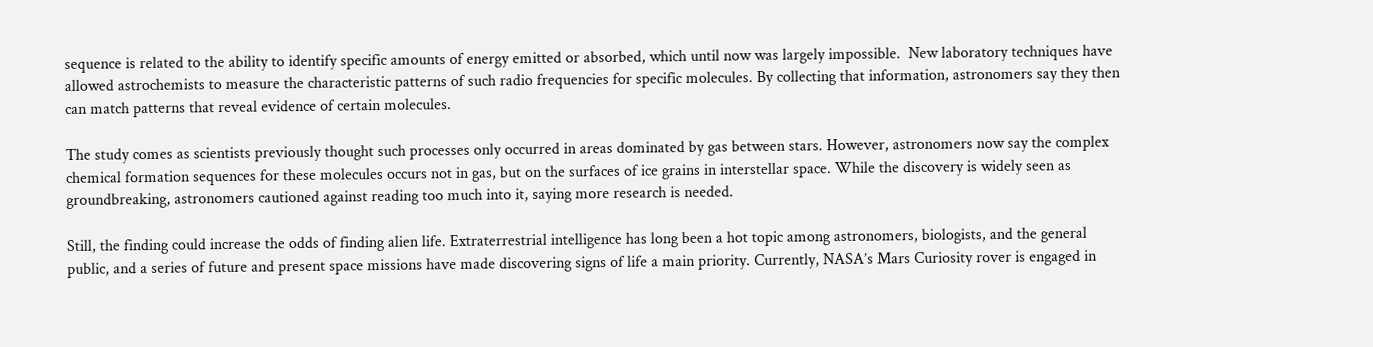sequence is related to the ability to identify specific amounts of energy emitted or absorbed, which until now was largely impossible.  New laboratory techniques have allowed astrochemists to measure the characteristic patterns of such radio frequencies for specific molecules. By collecting that information, astronomers say they then can match patterns that reveal evidence of certain molecules.

The study comes as scientists previously thought such processes only occurred in areas dominated by gas between stars. However, astronomers now say the complex chemical formation sequences for these molecules occurs not in gas, but on the surfaces of ice grains in interstellar space. While the discovery is widely seen as groundbreaking, astronomers cautioned against reading too much into it, saying more research is needed.

Still, the finding could increase the odds of finding alien life. Extraterrestrial intelligence has long been a hot topic among astronomers, biologists, and the general public, and a series of future and present space missions have made discovering signs of life a main priority. Currently, NASA’s Mars Curiosity rover is engaged in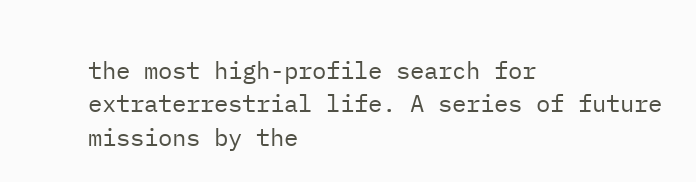the most high-profile search for extraterrestrial life. A series of future missions by the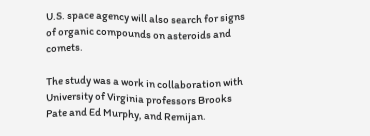U.S. space agency will also search for signs of organic compounds on asteroids and comets.

The study was a work in collaboration with University of Virginia professors Brooks Pate and Ed Murphy, and Remijan.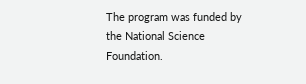The program was funded by the National Science Foundation.